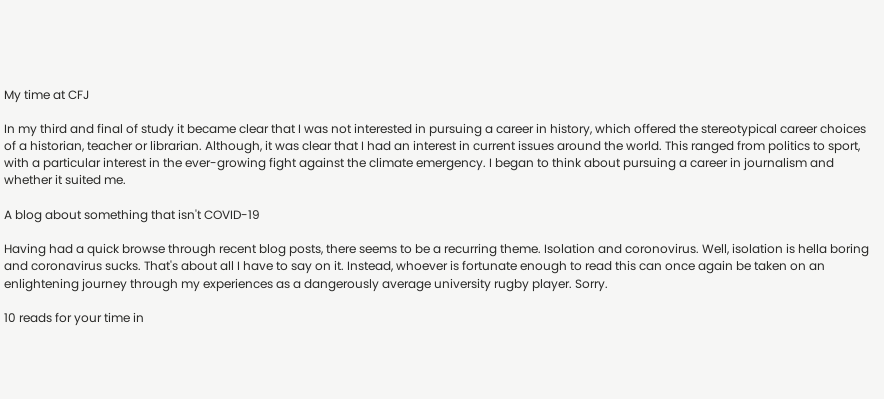My time at CFJ

In my third and final of study it became clear that I was not interested in pursuing a career in history, which offered the stereotypical career choices of a historian, teacher or librarian. Although, it was clear that I had an interest in current issues around the world. This ranged from politics to sport, with a particular interest in the ever-growing fight against the climate emergency. I began to think about pursuing a career in journalism and whether it suited me.

A blog about something that isn't COVID-19

Having had a quick browse through recent blog posts, there seems to be a recurring theme. Isolation and coronovirus. Well, isolation is hella boring and coronavirus sucks. That's about all I have to say on it. Instead, whoever is fortunate enough to read this can once again be taken on an enlightening journey through my experiences as a dangerously average university rugby player. Sorry.

10 reads for your time in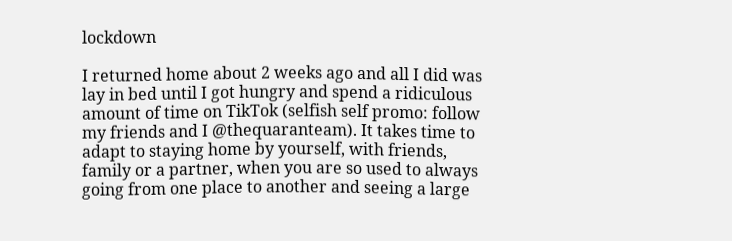lockdown

I returned home about 2 weeks ago and all I did was lay in bed until I got hungry and spend a ridiculous amount of time on TikTok (selfish self promo: follow my friends and I @thequaranteam). It takes time to adapt to staying home by yourself, with friends, family or a partner, when you are so used to always going from one place to another and seeing a large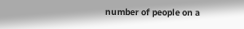number of people on a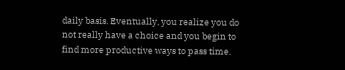daily basis. Eventually, you realize you do not really have a choice and you begin to find more productive ways to pass time.